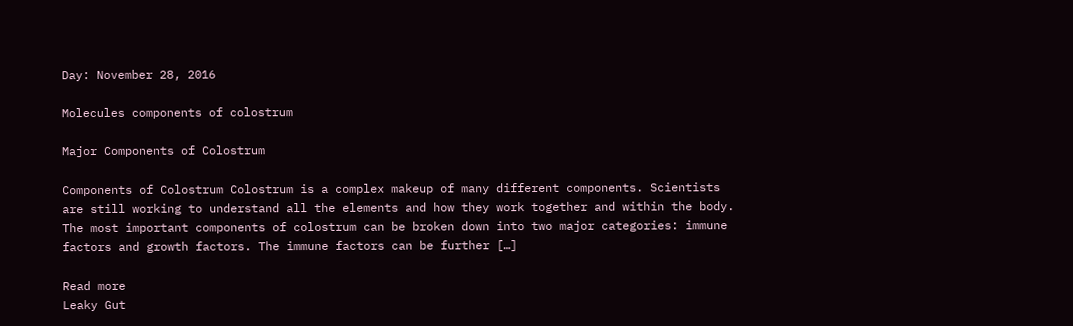Day: November 28, 2016

Molecules components of colostrum

Major Components of Colostrum

Components of Colostrum Colostrum is a complex makeup of many different components. Scientists are still working to understand all the elements and how they work together and within the body. The most important components of colostrum can be broken down into two major categories: immune factors and growth factors. The immune factors can be further […]

Read more
Leaky Gut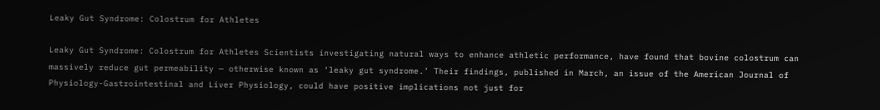Leaky Gut Syndrome: Colostrum for Athletes

Leaky Gut Syndrome: Colostrum for Athletes Scientists investigating natural ways to enhance athletic performance, have found that bovine colostrum can massively reduce gut permeability — otherwise known as ‘leaky gut syndrome.’ Their findings, published in March, an issue of the American Journal of Physiology-Gastrointestinal and Liver Physiology, could have positive implications not just for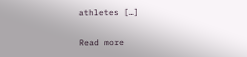athletes […]

Read more